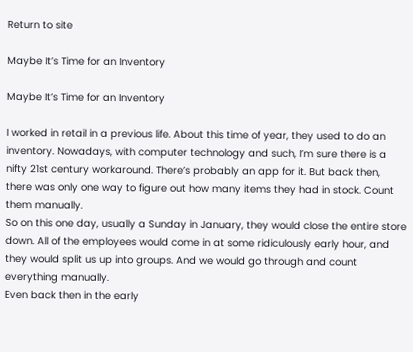Return to site

Maybe It’s Time for an Inventory

Maybe It’s Time for an Inventory

I worked in retail in a previous life. About this time of year, they used to do an inventory. Nowadays, with computer technology and such, I’m sure there is a nifty 21st century workaround. There’s probably an app for it. But back then, there was only one way to figure out how many items they had in stock. Count them manually.
So on this one day, usually a Sunday in January, they would close the entire store down. All of the employees would come in at some ridiculously early hour, and they would split us up into groups. And we would go through and count everything manually.
Even back then in the early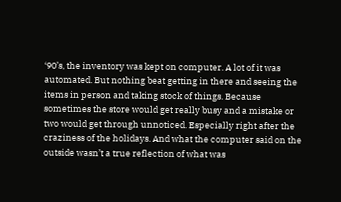‘90’s, the inventory was kept on computer. A lot of it was automated. But nothing beat getting in there and seeing the items in person and taking stock of things. Because sometimes the store would get really busy and a mistake or two would get through unnoticed. Especially right after the craziness of the holidays. And what the computer said on the outside wasn’t a true reflection of what was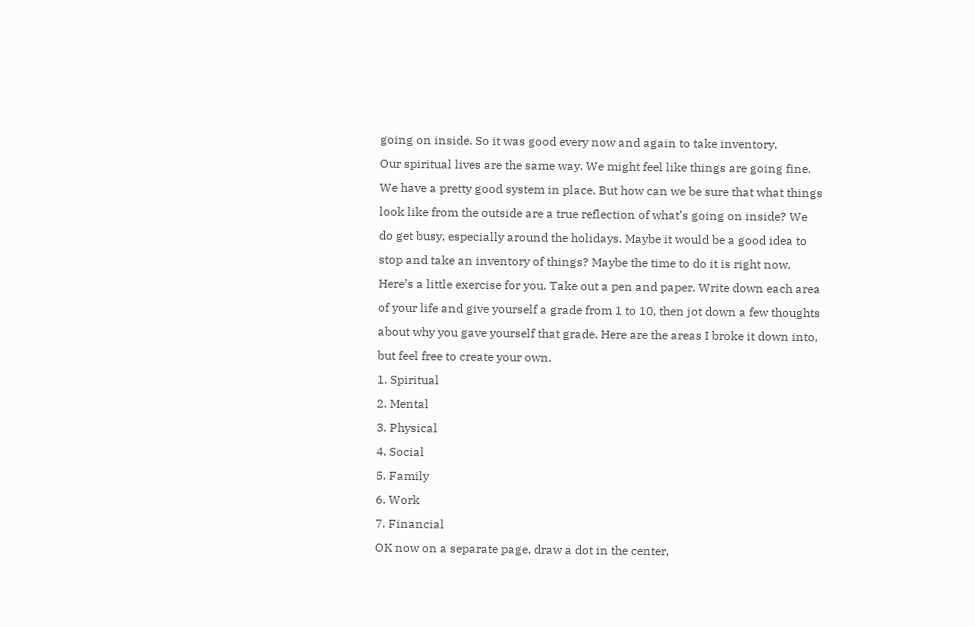going on inside. So it was good every now and again to take inventory.
Our spiritual lives are the same way. We might feel like things are going fine. We have a pretty good system in place. But how can we be sure that what things look like from the outside are a true reflection of what’s going on inside? We do get busy, especially around the holidays. Maybe it would be a good idea to stop and take an inventory of things? Maybe the time to do it is right now.
Here’s a little exercise for you. Take out a pen and paper. Write down each area of your life and give yourself a grade from 1 to 10, then jot down a few thoughts about why you gave yourself that grade. Here are the areas I broke it down into, but feel free to create your own.
1. Spiritual
2. Mental
3. Physical
4. Social
5. Family
6. Work
7. Financial
OK now on a separate page, draw a dot in the center,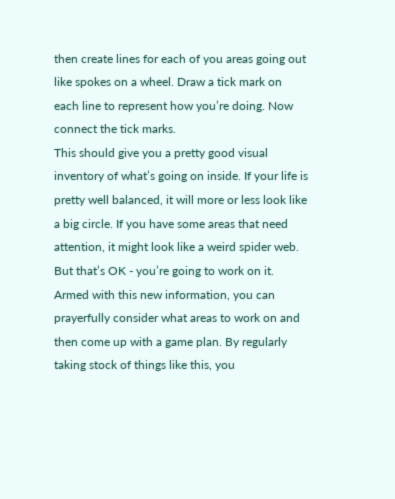then create lines for each of you areas going out like spokes on a wheel. Draw a tick mark on each line to represent how you’re doing. Now connect the tick marks.
This should give you a pretty good visual inventory of what’s going on inside. If your life is pretty well balanced, it will more or less look like a big circle. If you have some areas that need attention, it might look like a weird spider web. But that’s OK - you’re going to work on it.
Armed with this new information, you can prayerfully consider what areas to work on and then come up with a game plan. By regularly taking stock of things like this, you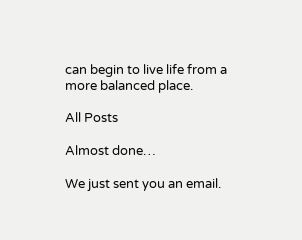can begin to live life from a more balanced place.

All Posts

Almost done…

We just sent you an email.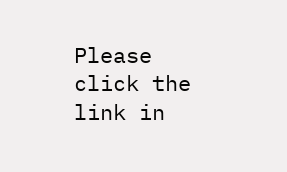Please click the link in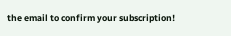the email to confirm your subscription!